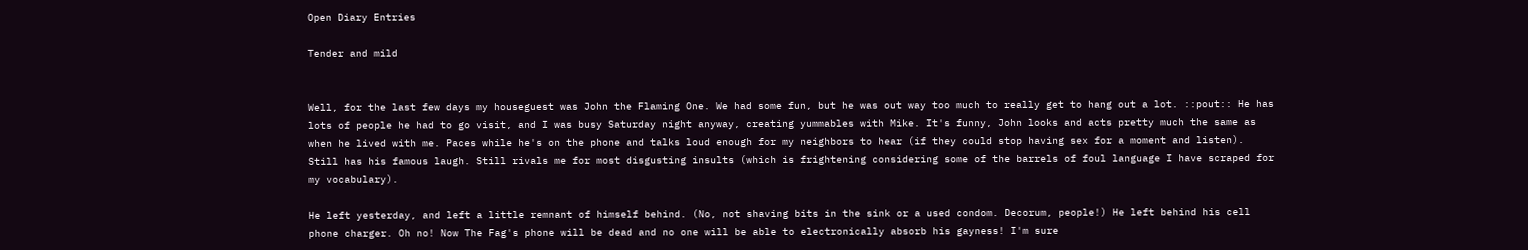Open Diary Entries

Tender and mild


Well, for the last few days my houseguest was John the Flaming One. We had some fun, but he was out way too much to really get to hang out a lot. ::pout:: He has lots of people he had to go visit, and I was busy Saturday night anyway, creating yummables with Mike. It's funny, John looks and acts pretty much the same as when he lived with me. Paces while he's on the phone and talks loud enough for my neighbors to hear (if they could stop having sex for a moment and listen). Still has his famous laugh. Still rivals me for most disgusting insults (which is frightening considering some of the barrels of foul language I have scraped for my vocabulary).

He left yesterday, and left a little remnant of himself behind. (No, not shaving bits in the sink or a used condom. Decorum, people!) He left behind his cell phone charger. Oh no! Now The Fag's phone will be dead and no one will be able to electronically absorb his gayness! I'm sure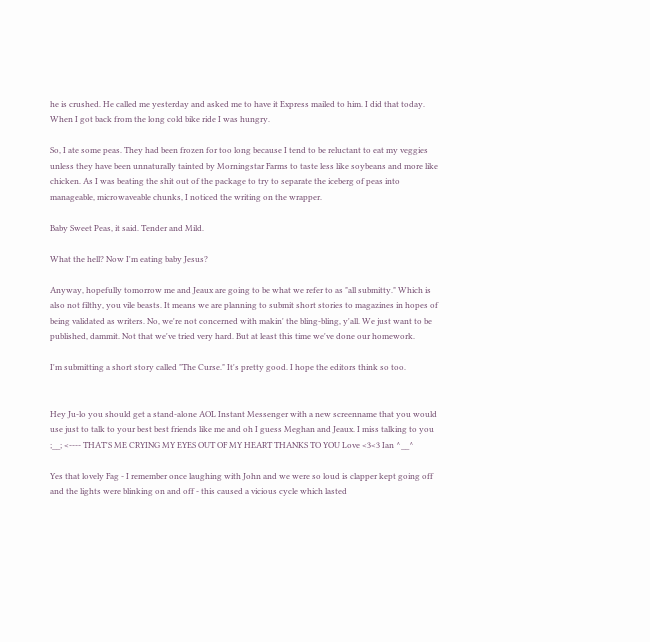he is crushed. He called me yesterday and asked me to have it Express mailed to him. I did that today. When I got back from the long cold bike ride I was hungry.

So, I ate some peas. They had been frozen for too long because I tend to be reluctant to eat my veggies unless they have been unnaturally tainted by Morningstar Farms to taste less like soybeans and more like chicken. As I was beating the shit out of the package to try to separate the iceberg of peas into manageable, microwaveable chunks, I noticed the writing on the wrapper.

Baby Sweet Peas, it said. Tender and Mild.

What the hell? Now I'm eating baby Jesus?

Anyway, hopefully tomorrow me and Jeaux are going to be what we refer to as "all submitty." Which is also not filthy, you vile beasts. It means we are planning to submit short stories to magazines in hopes of being validated as writers. No, we're not concerned with makin' the bling-bling, y'all. We just want to be published, dammit. Not that we've tried very hard. But at least this time we've done our homework.

I'm submitting a short story called "The Curse." It's pretty good. I hope the editors think so too.


Hey Ju-lo you should get a stand-alone AOL Instant Messenger with a new screenname that you would use just to talk to your best best friends like me and oh I guess Meghan and Jeaux. I miss talking to you ;__; <---- THAT'S ME CRYING MY EYES OUT OF MY HEART THANKS TO YOU Love <3<3 Ian ^__^

Yes that lovely Fag - I remember once laughing with John and we were so loud is clapper kept going off and the lights were blinking on and off - this caused a vicious cycle which lasted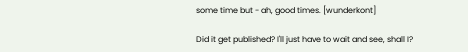some time but - ah, good times. [wunderkont]

Did it get published? I'll just have to wait and see, shall I?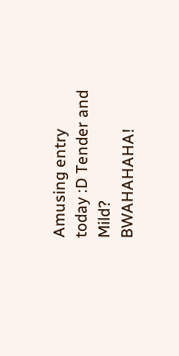Amusing entry today :D Tender and Mild? BWAHAHAHA!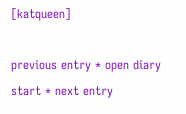[katqueen]

previous entry * open diary start * next entry